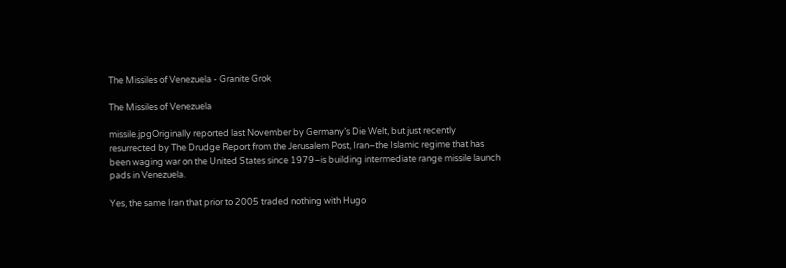The Missiles of Venezuela - Granite Grok

The Missiles of Venezuela

missile.jpgOriginally reported last November by Germany’s Die Welt, but just recently resurrected by The Drudge Report from the Jerusalem Post, Iran–the Islamic regime that has been waging war on the United States since 1979–is building intermediate range missile launch pads in Venezuela.

Yes, the same Iran that prior to 2005 traded nothing with Hugo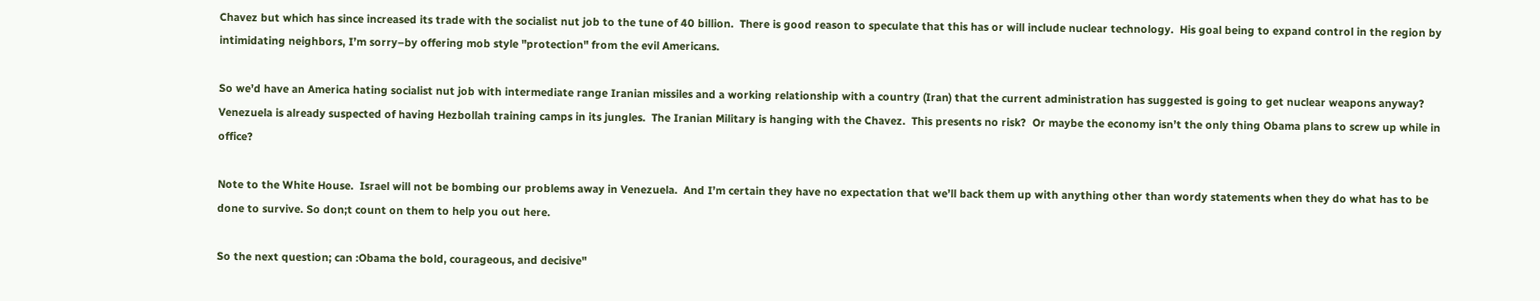Chavez but which has since increased its trade with the socialist nut job to the tune of 40 billion.  There is good reason to speculate that this has or will include nuclear technology.  His goal being to expand control in the region by intimidating neighbors, I’m sorry–by offering mob style "protection" from the evil Americans.

So we’d have an America hating socialist nut job with intermediate range Iranian missiles and a working relationship with a country (Iran) that the current administration has suggested is going to get nuclear weapons anyway?  Venezuela is already suspected of having Hezbollah training camps in its jungles.  The Iranian Military is hanging with the Chavez.  This presents no risk?  Or maybe the economy isn’t the only thing Obama plans to screw up while in office?

Note to the White House.  Israel will not be bombing our problems away in Venezuela.  And I’m certain they have no expectation that we’ll back them up with anything other than wordy statements when they do what has to be done to survive. So don;t count on them to help you out here.

So the next question; can :Obama the bold, courageous, and decisive"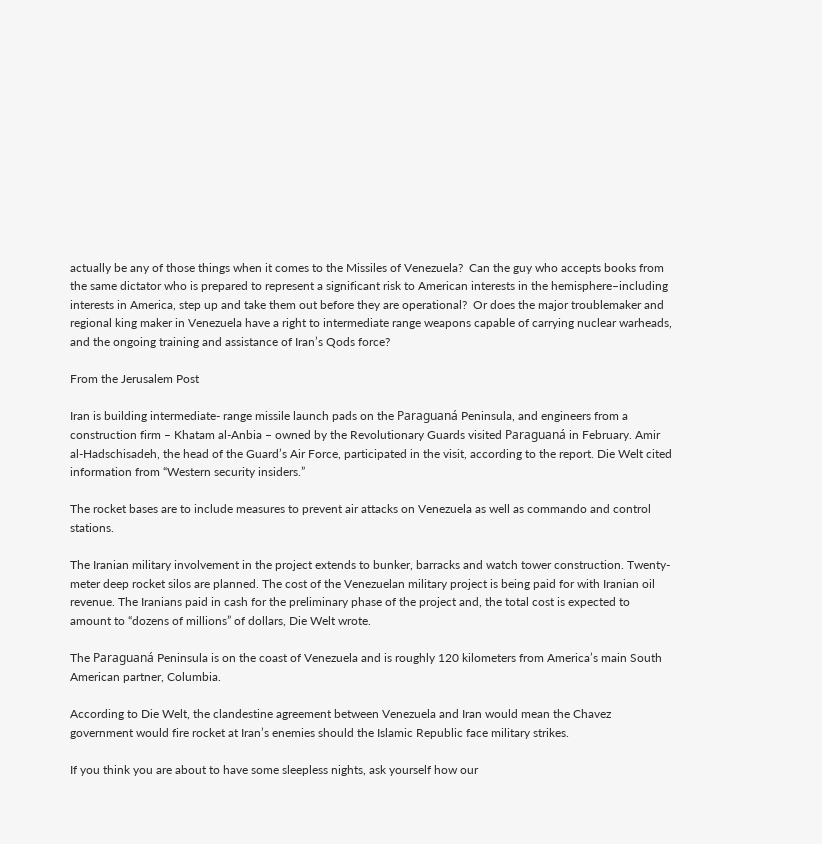actually be any of those things when it comes to the Missiles of Venezuela?  Can the guy who accepts books from the same dictator who is prepared to represent a significant risk to American interests in the hemisphere–including interests in America, step up and take them out before they are operational?  Or does the major troublemaker and regional king maker in Venezuela have a right to intermediate range weapons capable of carrying nuclear warheads, and the ongoing training and assistance of Iran’s Qods force?

From the Jerusalem Post

Iran is building intermediate- range missile launch pads on the Paraguaná Peninsula, and engineers from a construction firm – Khatam al-Anbia – owned by the Revolutionary Guards visited Paraguaná in February. Amir al-Hadschisadeh, the head of the Guard’s Air Force, participated in the visit, according to the report. Die Welt cited information from “Western security insiders.”

The rocket bases are to include measures to prevent air attacks on Venezuela as well as commando and control stations.

The Iranian military involvement in the project extends to bunker, barracks and watch tower construction. Twenty-meter deep rocket silos are planned. The cost of the Venezuelan military project is being paid for with Iranian oil revenue. The Iranians paid in cash for the preliminary phase of the project and, the total cost is expected to amount to “dozens of millions” of dollars, Die Welt wrote.

The Paraguaná Peninsula is on the coast of Venezuela and is roughly 120 kilometers from America’s main South American partner, Columbia.

According to Die Welt, the clandestine agreement between Venezuela and Iran would mean the Chavez government would fire rocket at Iran’s enemies should the Islamic Republic face military strikes.

If you think you are about to have some sleepless nights, ask yourself how our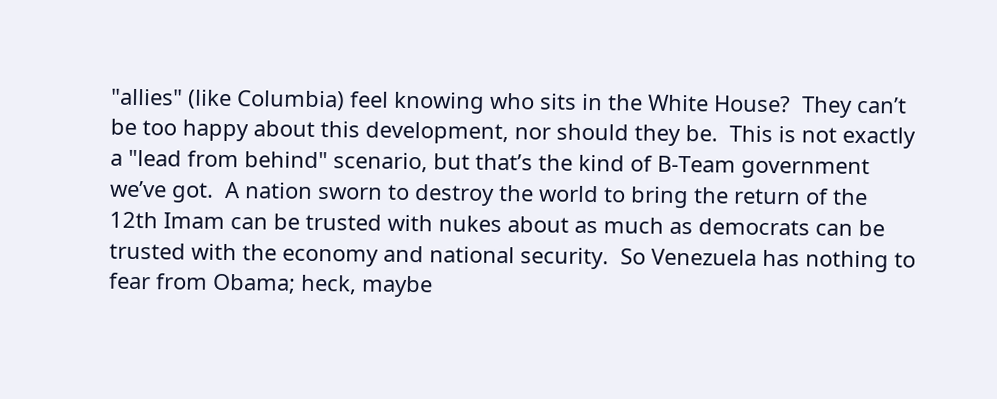"allies" (like Columbia) feel knowing who sits in the White House?  They can’t be too happy about this development, nor should they be.  This is not exactly a "lead from behind" scenario, but that’s the kind of B-Team government we’ve got.  A nation sworn to destroy the world to bring the return of the 12th Imam can be trusted with nukes about as much as democrats can be trusted with the economy and national security.  So Venezuela has nothing to fear from Obama; heck, maybe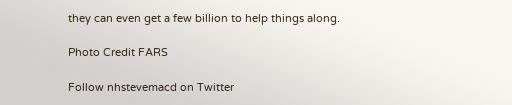they can even get a few billion to help things along.

Photo Credit FARS

Follow nhstevemacd on Twitter